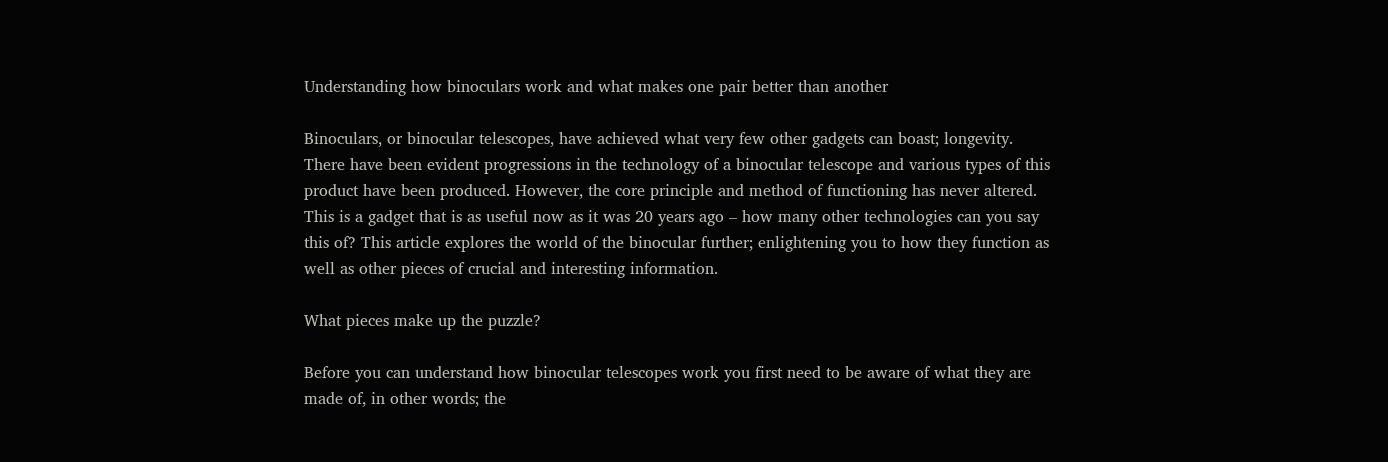Understanding how binoculars work and what makes one pair better than another

Binoculars, or binocular telescopes, have achieved what very few other gadgets can boast; longevity. There have been evident progressions in the technology of a binocular telescope and various types of this product have been produced. However, the core principle and method of functioning has never altered. This is a gadget that is as useful now as it was 20 years ago – how many other technologies can you say this of? This article explores the world of the binocular further; enlightening you to how they function as well as other pieces of crucial and interesting information.

What pieces make up the puzzle?

Before you can understand how binocular telescopes work you first need to be aware of what they are made of, in other words; the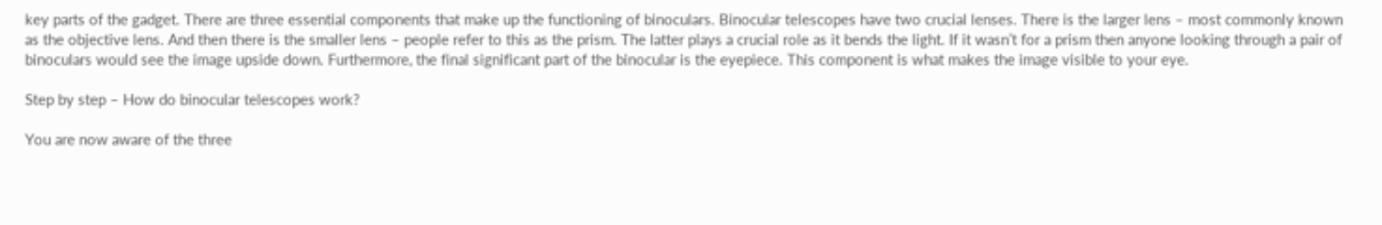key parts of the gadget. There are three essential components that make up the functioning of binoculars. Binocular telescopes have two crucial lenses. There is the larger lens – most commonly known as the objective lens. And then there is the smaller lens – people refer to this as the prism. The latter plays a crucial role as it bends the light. If it wasn’t for a prism then anyone looking through a pair of binoculars would see the image upside down. Furthermore, the final significant part of the binocular is the eyepiece. This component is what makes the image visible to your eye.

Step by step – How do binocular telescopes work?

You are now aware of the three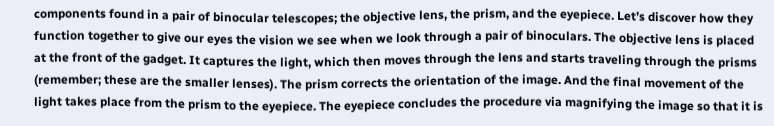components found in a pair of binocular telescopes; the objective lens, the prism, and the eyepiece. Let’s discover how they function together to give our eyes the vision we see when we look through a pair of binoculars. The objective lens is placed at the front of the gadget. It captures the light, which then moves through the lens and starts traveling through the prisms (remember; these are the smaller lenses). The prism corrects the orientation of the image. And the final movement of the light takes place from the prism to the eyepiece. The eyepiece concludes the procedure via magnifying the image so that it is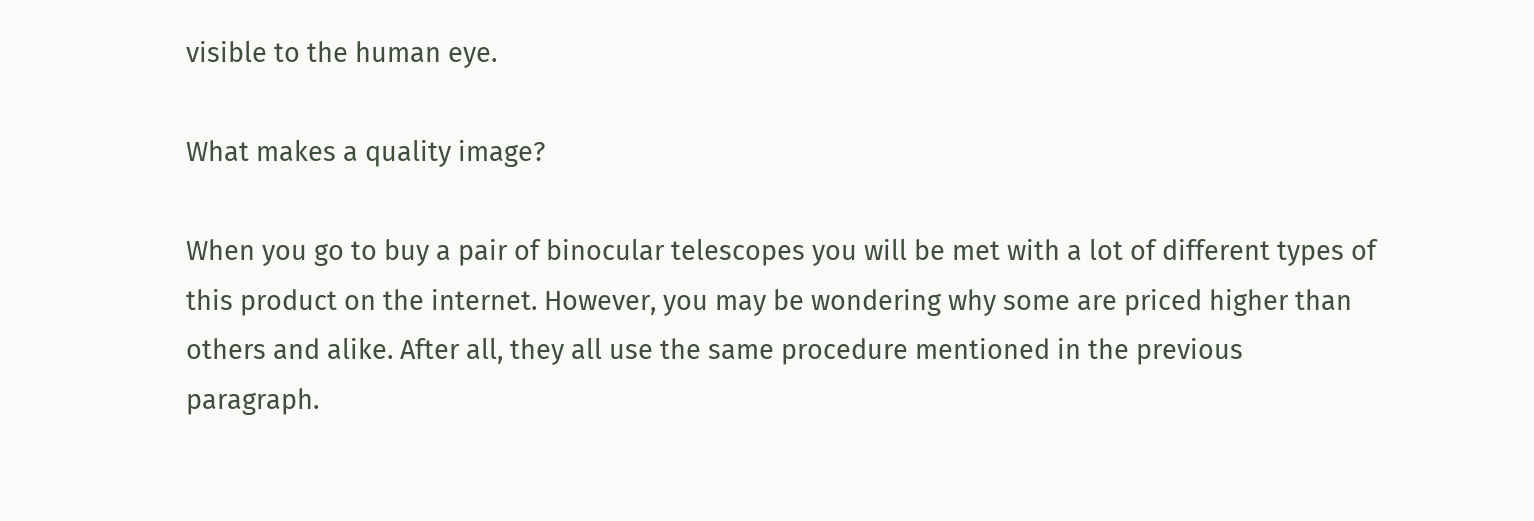visible to the human eye.

What makes a quality image?

When you go to buy a pair of binocular telescopes you will be met with a lot of different types of this product on the internet. However, you may be wondering why some are priced higher than others and alike. After all, they all use the same procedure mentioned in the previous paragraph.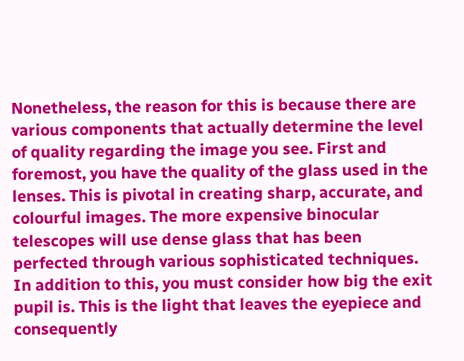Nonetheless, the reason for this is because there are various components that actually determine the level of quality regarding the image you see. First and foremost, you have the quality of the glass used in the lenses. This is pivotal in creating sharp, accurate, and colourful images. The more expensive binocular telescopes will use dense glass that has been perfected through various sophisticated techniques. In addition to this, you must consider how big the exit pupil is. This is the light that leaves the eyepiece and consequently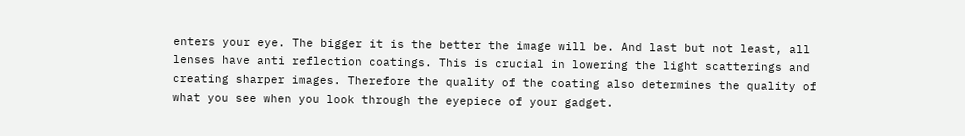enters your eye. The bigger it is the better the image will be. And last but not least, all lenses have anti reflection coatings. This is crucial in lowering the light scatterings and creating sharper images. Therefore the quality of the coating also determines the quality of what you see when you look through the eyepiece of your gadget.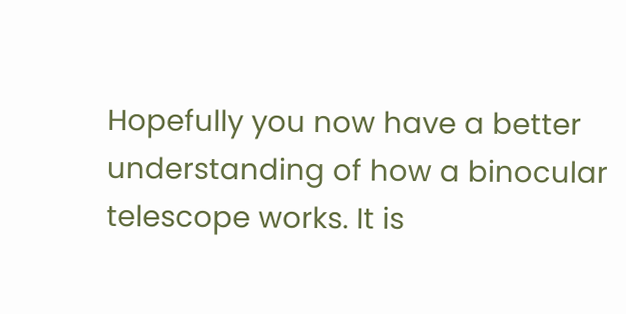Hopefully you now have a better understanding of how a binocular telescope works. It is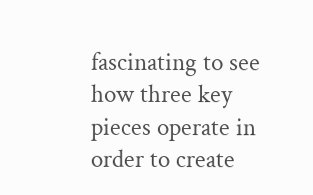fascinating to see how three key pieces operate in order to create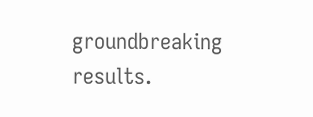groundbreaking results.